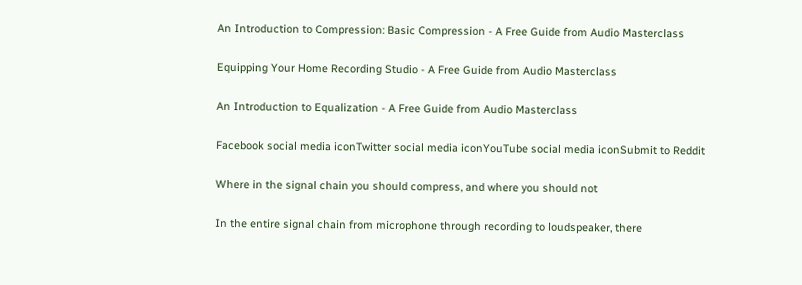An Introduction to Compression: Basic Compression - A Free Guide from Audio Masterclass

Equipping Your Home Recording Studio - A Free Guide from Audio Masterclass

An Introduction to Equalization - A Free Guide from Audio Masterclass

Facebook social media iconTwitter social media iconYouTube social media iconSubmit to Reddit

Where in the signal chain you should compress, and where you should not

In the entire signal chain from microphone through recording to loudspeaker, there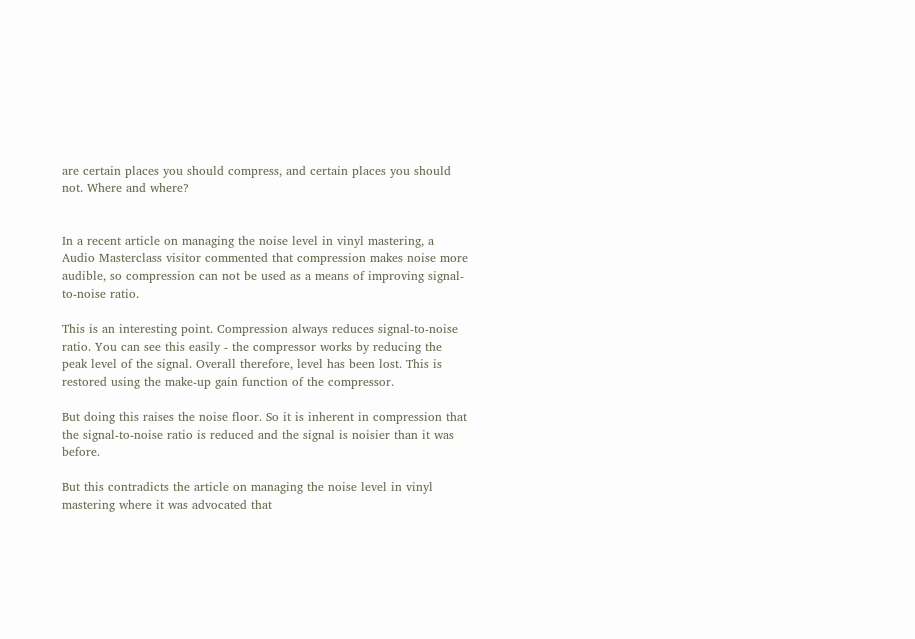are certain places you should compress, and certain places you should not. Where and where?


In a recent article on managing the noise level in vinyl mastering, a Audio Masterclass visitor commented that compression makes noise more audible, so compression can not be used as a means of improving signal-to-noise ratio.

This is an interesting point. Compression always reduces signal-to-noise ratio. You can see this easily - the compressor works by reducing the peak level of the signal. Overall therefore, level has been lost. This is restored using the make-up gain function of the compressor.

But doing this raises the noise floor. So it is inherent in compression that the signal-to-noise ratio is reduced and the signal is noisier than it was before.

But this contradicts the article on managing the noise level in vinyl mastering where it was advocated that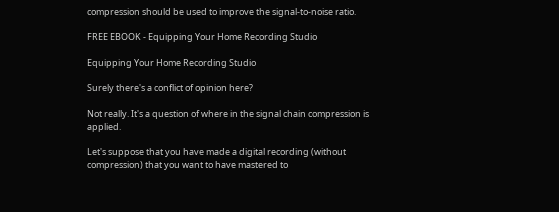compression should be used to improve the signal-to-noise ratio.

FREE EBOOK - Equipping Your Home Recording Studio

Equipping Your Home Recording Studio

Surely there's a conflict of opinion here?

Not really. It's a question of where in the signal chain compression is applied.

Let's suppose that you have made a digital recording (without compression) that you want to have mastered to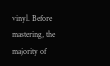vinyl. Before mastering, the majority of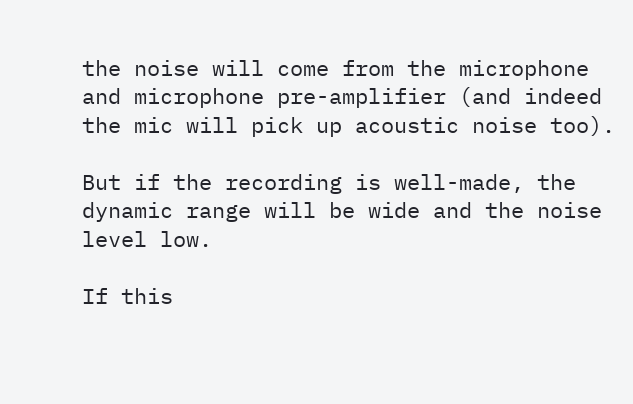the noise will come from the microphone and microphone pre-amplifier (and indeed the mic will pick up acoustic noise too).

But if the recording is well-made, the dynamic range will be wide and the noise level low.

If this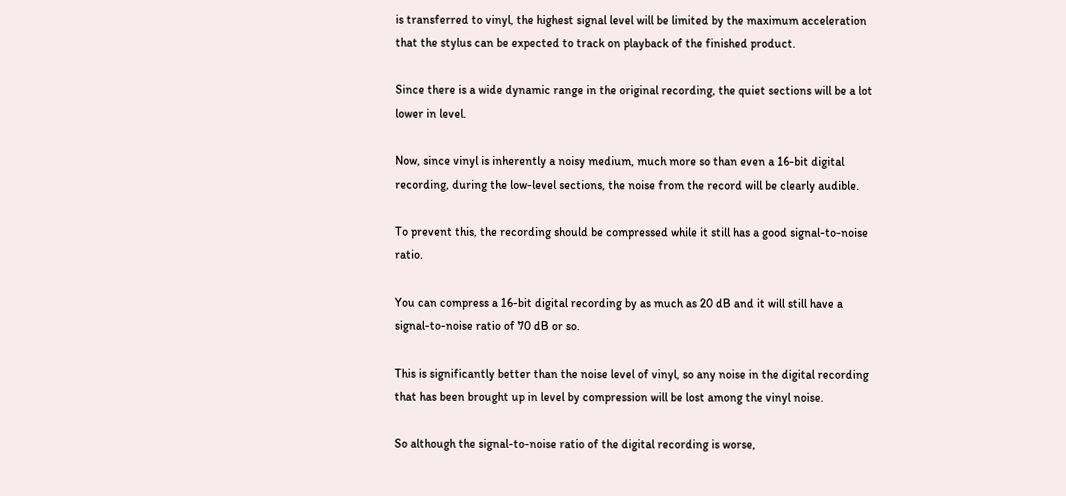is transferred to vinyl, the highest signal level will be limited by the maximum acceleration that the stylus can be expected to track on playback of the finished product.

Since there is a wide dynamic range in the original recording, the quiet sections will be a lot lower in level.

Now, since vinyl is inherently a noisy medium, much more so than even a 16-bit digital recording, during the low-level sections, the noise from the record will be clearly audible.

To prevent this, the recording should be compressed while it still has a good signal-to-noise ratio.

You can compress a 16-bit digital recording by as much as 20 dB and it will still have a signal-to-noise ratio of 70 dB or so.

This is significantly better than the noise level of vinyl, so any noise in the digital recording that has been brought up in level by compression will be lost among the vinyl noise.

So although the signal-to-noise ratio of the digital recording is worse,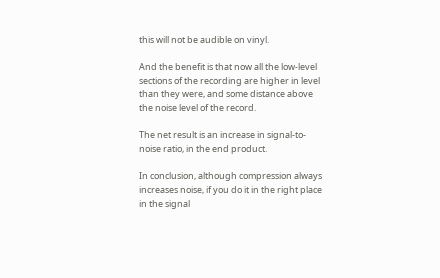this will not be audible on vinyl.

And the benefit is that now all the low-level sections of the recording are higher in level than they were, and some distance above the noise level of the record.

The net result is an increase in signal-to-noise ratio, in the end product.

In conclusion, although compression always increases noise, if you do it in the right place in the signal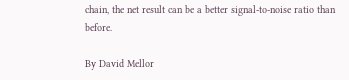chain, the net result can be a better signal-to-noise ratio than before.

By David Mellor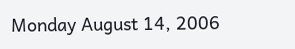Monday August 14, 2006